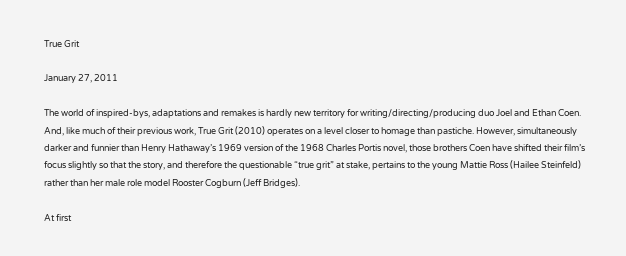True Grit

January 27, 2011

The world of inspired-bys, adaptations and remakes is hardly new territory for writing/directing/producing duo Joel and Ethan Coen. And, like much of their previous work, True Grit (2010) operates on a level closer to homage than pastiche. However, simultaneously darker and funnier than Henry Hathaway’s 1969 version of the 1968 Charles Portis novel, those brothers Coen have shifted their film’s focus slightly so that the story, and therefore the questionable “true grit” at stake, pertains to the young Mattie Ross (Hailee Steinfeld) rather than her male role model Rooster Cogburn (Jeff Bridges).

At first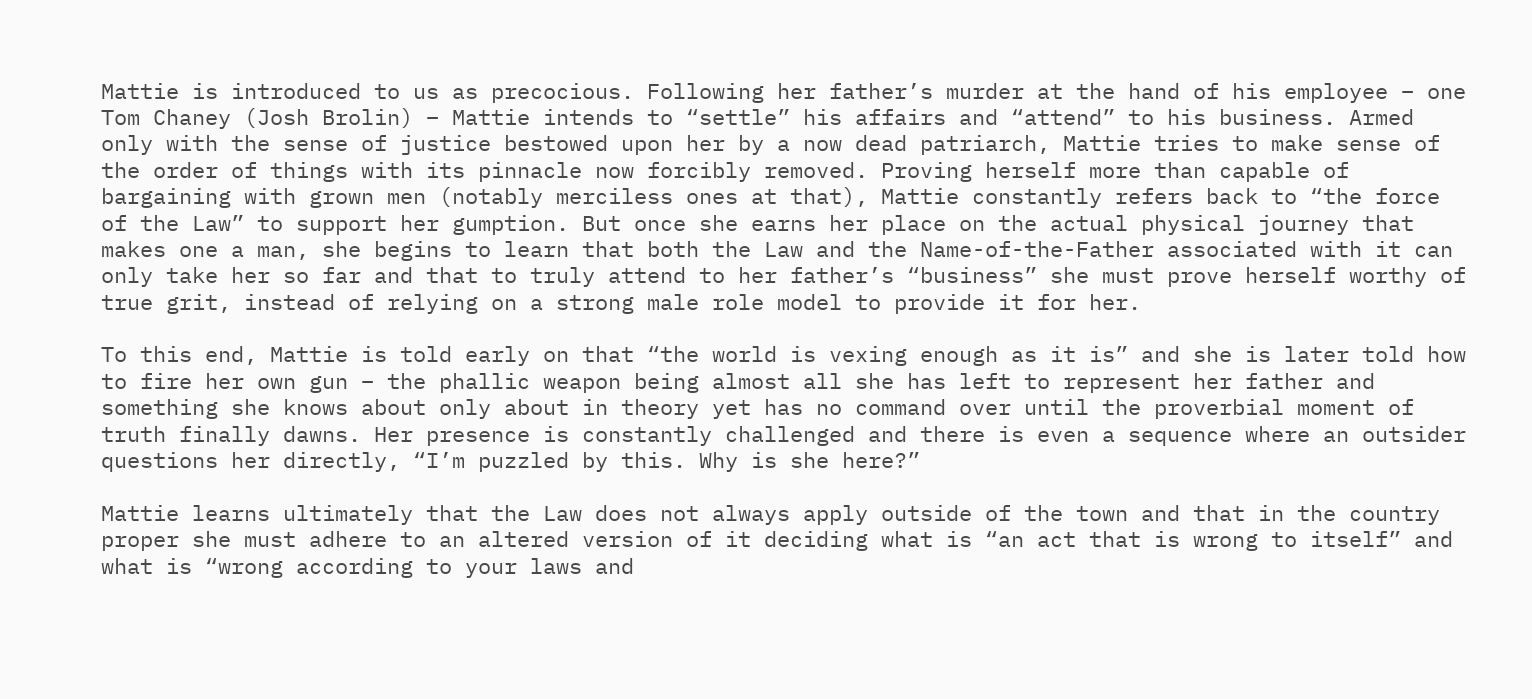Mattie is introduced to us as precocious. Following her father’s murder at the hand of his employee – one Tom Chaney (Josh Brolin) – Mattie intends to “settle” his affairs and “attend” to his business. Armed only with the sense of justice bestowed upon her by a now dead patriarch, Mattie tries to make sense of the order of things with its pinnacle now forcibly removed. Proving herself more than capable of bargaining with grown men (notably merciless ones at that), Mattie constantly refers back to “the force of the Law” to support her gumption. But once she earns her place on the actual physical journey that makes one a man, she begins to learn that both the Law and the Name-of-the-Father associated with it can only take her so far and that to truly attend to her father’s “business” she must prove herself worthy of true grit, instead of relying on a strong male role model to provide it for her.

To this end, Mattie is told early on that “the world is vexing enough as it is” and she is later told how to fire her own gun – the phallic weapon being almost all she has left to represent her father and something she knows about only about in theory yet has no command over until the proverbial moment of truth finally dawns. Her presence is constantly challenged and there is even a sequence where an outsider questions her directly, “I’m puzzled by this. Why is she here?”

Mattie learns ultimately that the Law does not always apply outside of the town and that in the country proper she must adhere to an altered version of it deciding what is “an act that is wrong to itself” and what is “wrong according to your laws and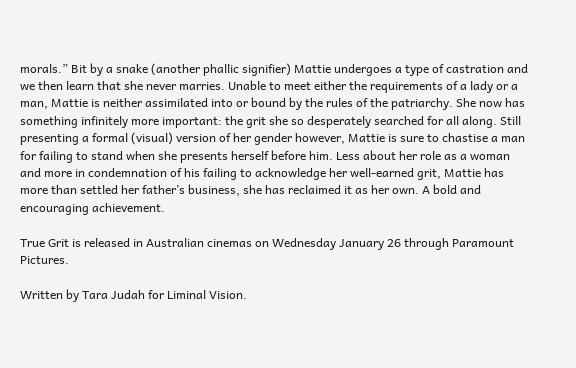morals.” Bit by a snake (another phallic signifier) Mattie undergoes a type of castration and we then learn that she never marries. Unable to meet either the requirements of a lady or a man, Mattie is neither assimilated into or bound by the rules of the patriarchy. She now has something infinitely more important: the grit she so desperately searched for all along. Still presenting a formal (visual) version of her gender however, Mattie is sure to chastise a man for failing to stand when she presents herself before him. Less about her role as a woman and more in condemnation of his failing to acknowledge her well-earned grit, Mattie has more than settled her father’s business, she has reclaimed it as her own. A bold and encouraging achievement.

True Grit is released in Australian cinemas on Wednesday January 26 through Paramount Pictures.

Written by Tara Judah for Liminal Vision.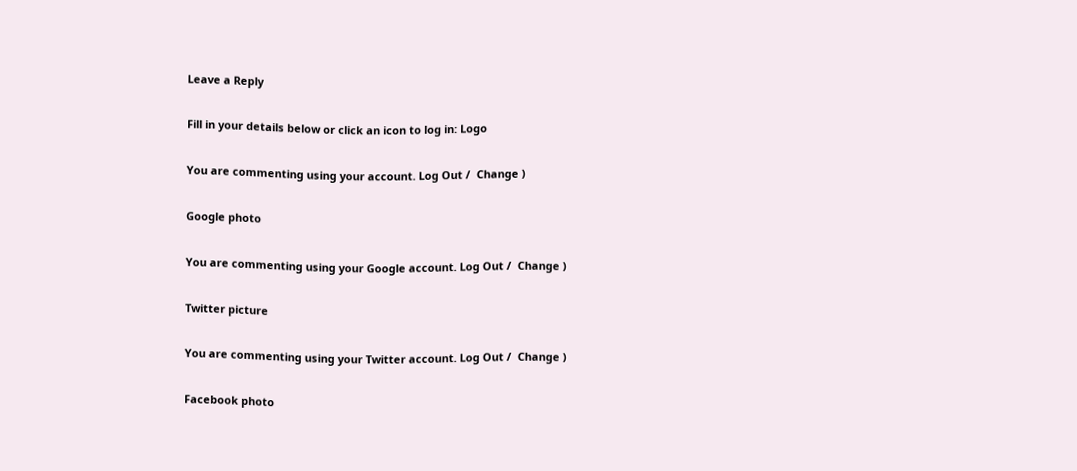Leave a Reply

Fill in your details below or click an icon to log in: Logo

You are commenting using your account. Log Out /  Change )

Google photo

You are commenting using your Google account. Log Out /  Change )

Twitter picture

You are commenting using your Twitter account. Log Out /  Change )

Facebook photo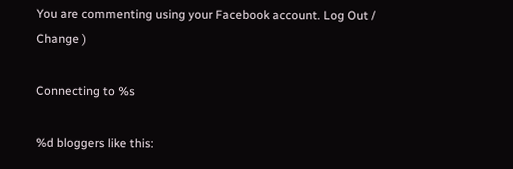You are commenting using your Facebook account. Log Out /  Change )

Connecting to %s

%d bloggers like this: